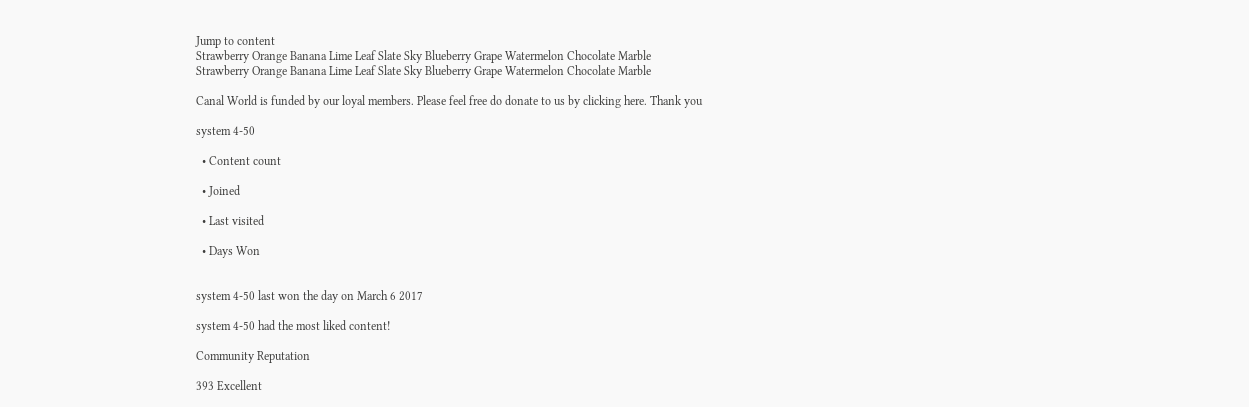Jump to content
Strawberry Orange Banana Lime Leaf Slate Sky Blueberry Grape Watermelon Chocolate Marble
Strawberry Orange Banana Lime Leaf Slate Sky Blueberry Grape Watermelon Chocolate Marble

Canal World is funded by our loyal members. Please feel free do donate to us by clicking here. Thank you

system 4-50

  • Content count

  • Joined

  • Last visited

  • Days Won


system 4-50 last won the day on March 6 2017

system 4-50 had the most liked content!

Community Reputation

393 Excellent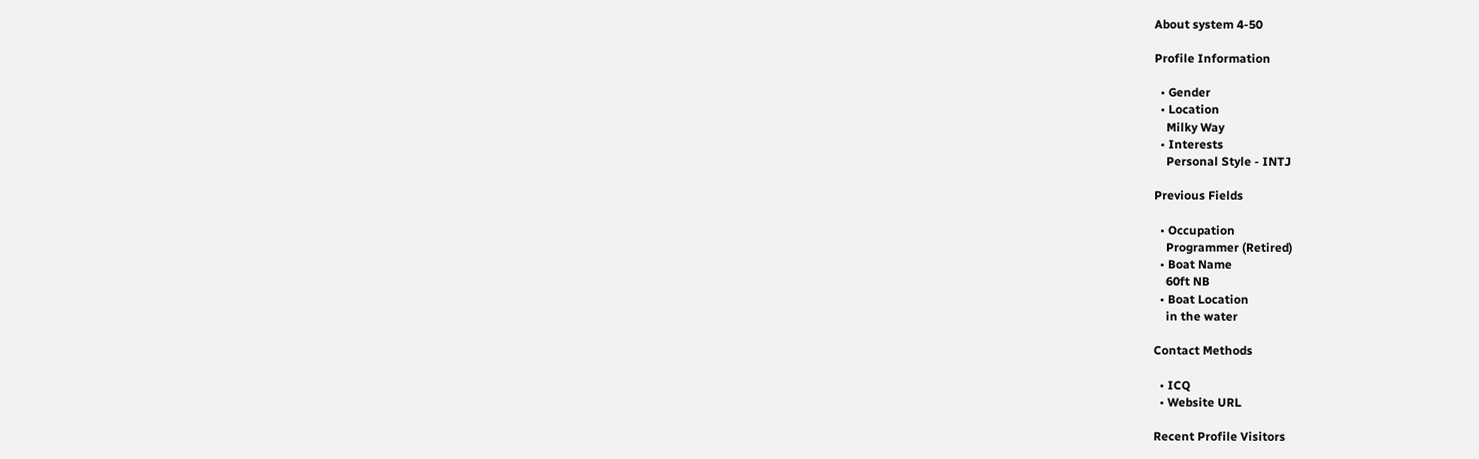About system 4-50

Profile Information

  • Gender
  • Location
    Milky Way
  • Interests
    Personal Style - INTJ

Previous Fields

  • Occupation
    Programmer (Retired)
  • Boat Name
    60ft NB
  • Boat Location
    in the water

Contact Methods

  • ICQ
  • Website URL

Recent Profile Visitors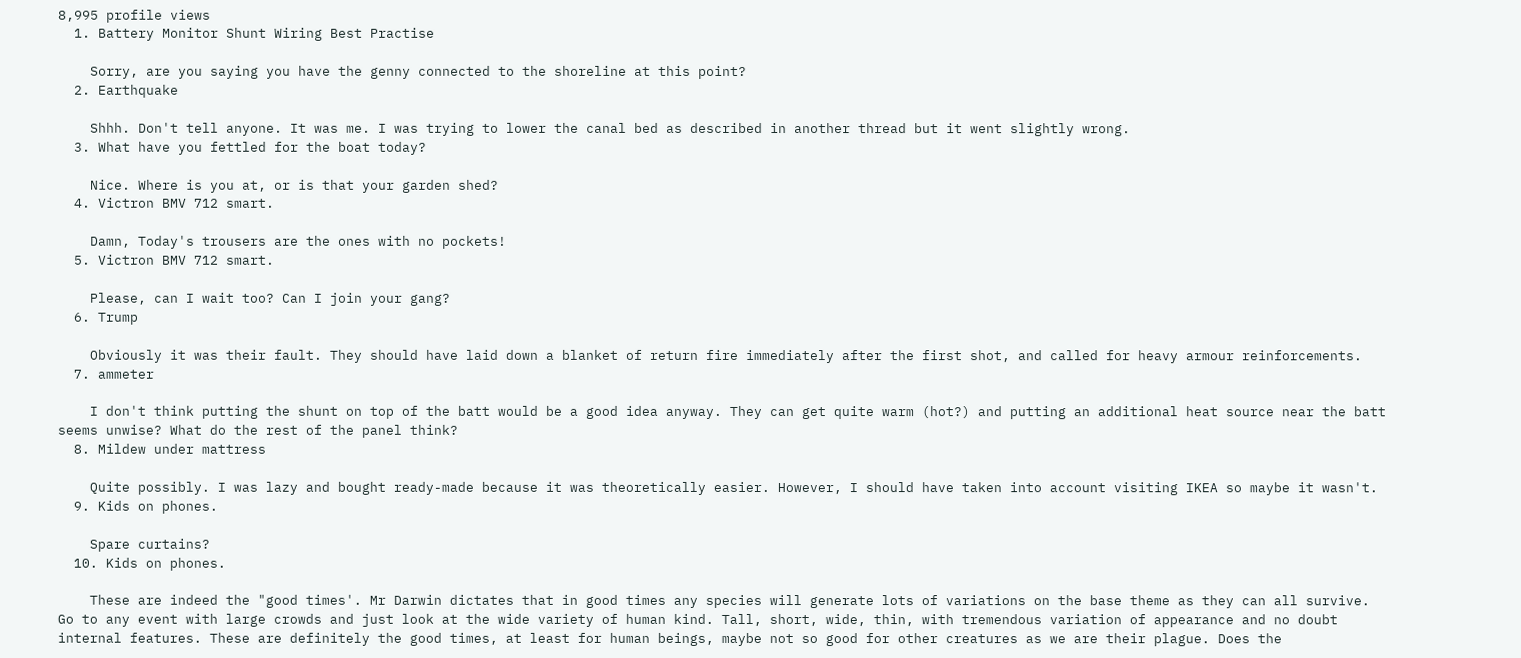8,995 profile views
  1. Battery Monitor Shunt Wiring Best Practise

    Sorry, are you saying you have the genny connected to the shoreline at this point?
  2. Earthquake

    Shhh. Don't tell anyone. It was me. I was trying to lower the canal bed as described in another thread but it went slightly wrong.
  3. What have you fettled for the boat today?

    Nice. Where is you at, or is that your garden shed?
  4. Victron BMV 712 smart.

    Damn, Today's trousers are the ones with no pockets!
  5. Victron BMV 712 smart.

    Please, can I wait too? Can I join your gang?
  6. Trump

    Obviously it was their fault. They should have laid down a blanket of return fire immediately after the first shot, and called for heavy armour reinforcements.
  7. ammeter

    I don't think putting the shunt on top of the batt would be a good idea anyway. They can get quite warm (hot?) and putting an additional heat source near the batt seems unwise? What do the rest of the panel think?
  8. Mildew under mattress

    Quite possibly. I was lazy and bought ready-made because it was theoretically easier. However, I should have taken into account visiting IKEA so maybe it wasn't.
  9. Kids on phones.

    Spare curtains?
  10. Kids on phones.

    These are indeed the "good times'. Mr Darwin dictates that in good times any species will generate lots of variations on the base theme as they can all survive. Go to any event with large crowds and just look at the wide variety of human kind. Tall, short, wide, thin, with tremendous variation of appearance and no doubt internal features. These are definitely the good times, at least for human beings, maybe not so good for other creatures as we are their plague. Does the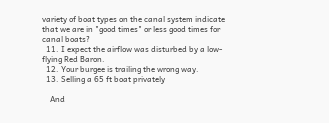variety of boat types on the canal system indicate that we are in "good times" or less good times for canal boats?
  11. I expect the airflow was disturbed by a low-flying Red Baron.
  12. Your burgee is trailing the wrong way.
  13. Selling a 65 ft boat privately

    And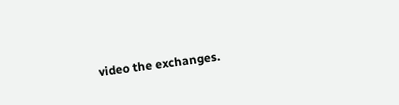video the exchanges.